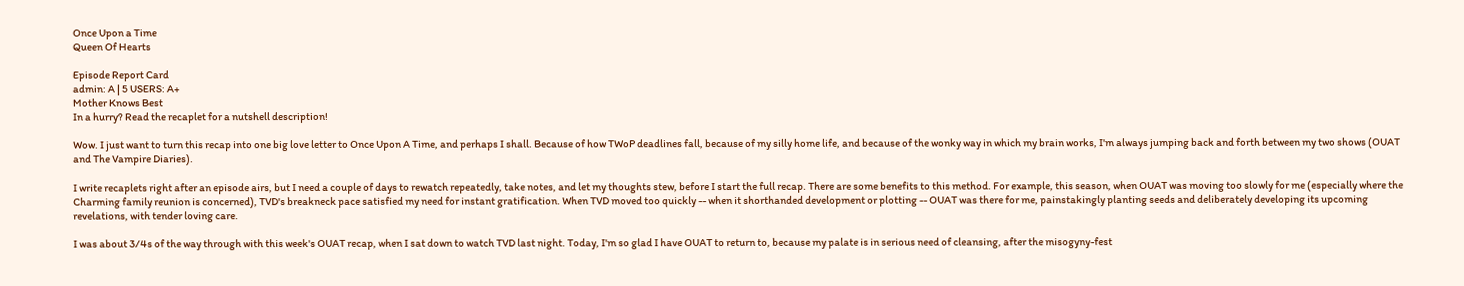Once Upon a Time
Queen Of Hearts

Episode Report Card
admin: A | 5 USERS: A+
Mother Knows Best
In a hurry? Read the recaplet for a nutshell description!

Wow. I just want to turn this recap into one big love letter to Once Upon A Time, and perhaps I shall. Because of how TWoP deadlines fall, because of my silly home life, and because of the wonky way in which my brain works, I'm always jumping back and forth between my two shows (OUAT and The Vampire Diaries).

I write recaplets right after an episode airs, but I need a couple of days to rewatch repeatedly, take notes, and let my thoughts stew, before I start the full recap. There are some benefits to this method. For example, this season, when OUAT was moving too slowly for me (especially where the Charming family reunion is concerned), TVD's breakneck pace satisfied my need for instant gratification. When TVD moved too quickly -- when it shorthanded development or plotting -- OUAT was there for me, painstakingly planting seeds and deliberately developing its upcoming revelations, with tender loving care.

I was about 3/4s of the way through with this week's OUAT recap, when I sat down to watch TVD last night. Today, I'm so glad I have OUAT to return to, because my palate is in serious need of cleansing, after the misogyny-fest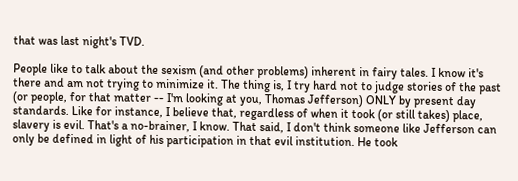that was last night's TVD.

People like to talk about the sexism (and other problems) inherent in fairy tales. I know it's there and am not trying to minimize it. The thing is, I try hard not to judge stories of the past (or people, for that matter -- I'm looking at you, Thomas Jefferson) ONLY by present day standards. Like for instance, I believe that, regardless of when it took (or still takes) place, slavery is evil. That's a no-brainer, I know. That said, I don't think someone like Jefferson can only be defined in light of his participation in that evil institution. He took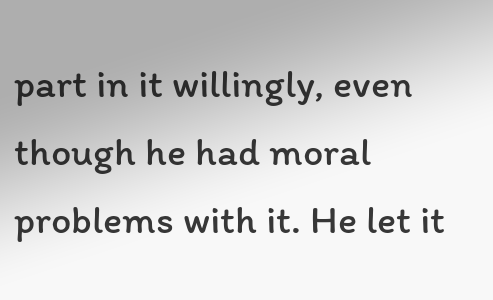part in it willingly, even though he had moral problems with it. He let it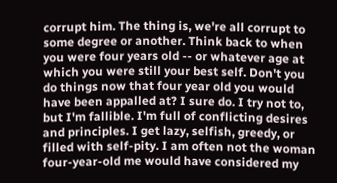corrupt him. The thing is, we're all corrupt to some degree or another. Think back to when you were four years old -- or whatever age at which you were still your best self. Don't you do things now that four year old you would have been appalled at? I sure do. I try not to, but I'm fallible. I'm full of conflicting desires and principles. I get lazy, selfish, greedy, or filled with self-pity. I am often not the woman four-year-old me would have considered my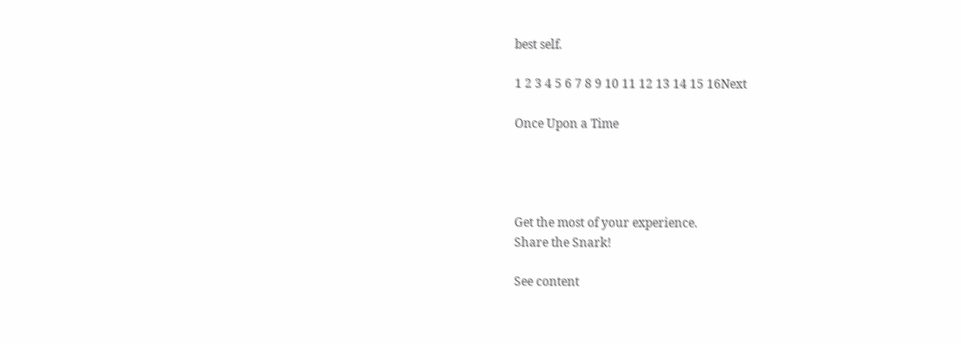best self.

1 2 3 4 5 6 7 8 9 10 11 12 13 14 15 16Next

Once Upon a Time




Get the most of your experience.
Share the Snark!

See content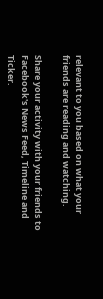relevant to you based on what your friends are reading and watching.

Share your activity with your friends to Facebook's News Feed, Timeline and Ticker.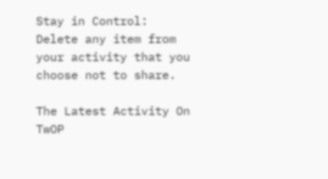Stay in Control: Delete any item from your activity that you choose not to share.

The Latest Activity On TwOP